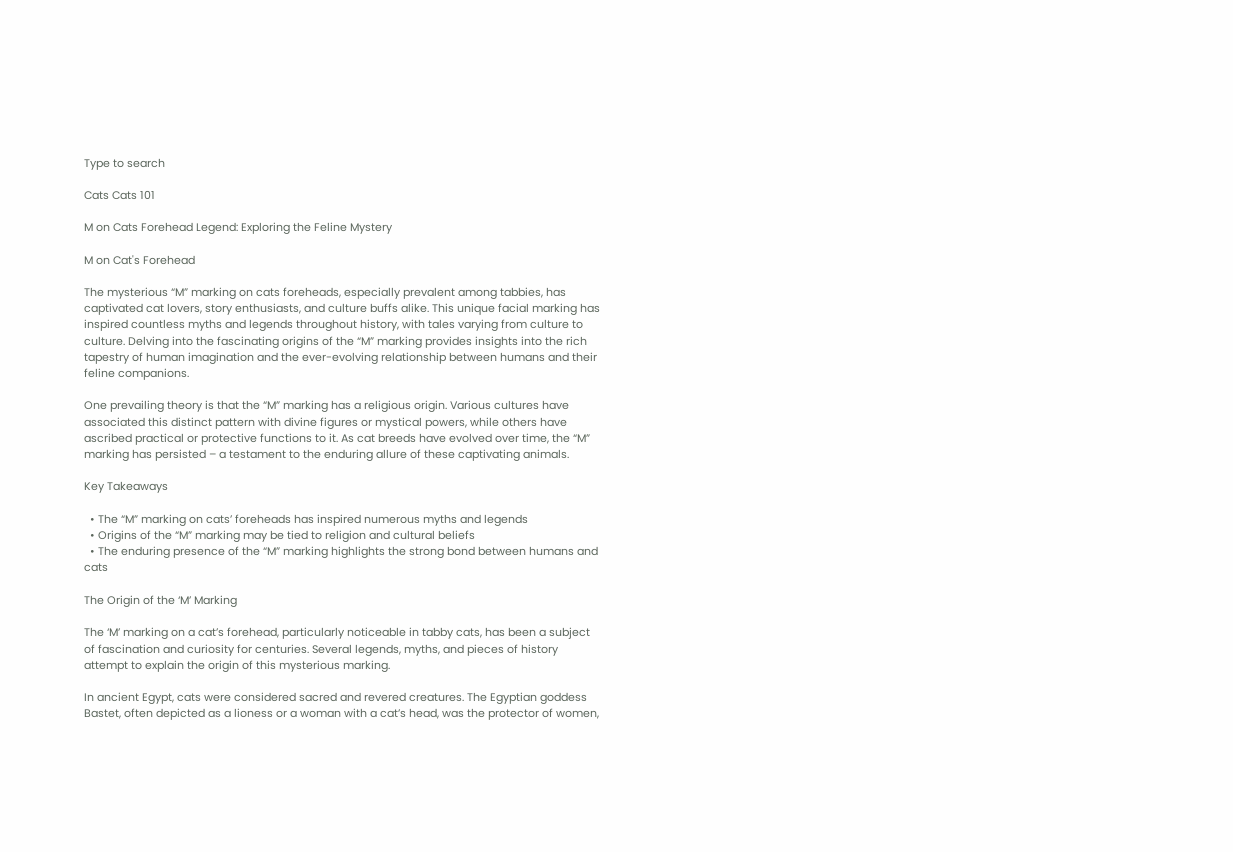Type to search

Cats Cats 101

M on Cats Forehead Legend: Exploring the Feline Mystery

M on Cat's Forehead

The mysterious “M” marking on cats foreheads, especially prevalent among tabbies, has captivated cat lovers, story enthusiasts, and culture buffs alike. This unique facial marking has inspired countless myths and legends throughout history, with tales varying from culture to culture. Delving into the fascinating origins of the “M” marking provides insights into the rich tapestry of human imagination and the ever-evolving relationship between humans and their feline companions.

One prevailing theory is that the “M” marking has a religious origin. Various cultures have associated this distinct pattern with divine figures or mystical powers, while others have ascribed practical or protective functions to it. As cat breeds have evolved over time, the “M” marking has persisted – a testament to the enduring allure of these captivating animals.

Key Takeaways

  • The “M” marking on cats’ foreheads has inspired numerous myths and legends
  • Origins of the “M” marking may be tied to religion and cultural beliefs
  • The enduring presence of the “M” marking highlights the strong bond between humans and cats

The Origin of the ‘M’ Marking

The ‘M’ marking on a cat’s forehead, particularly noticeable in tabby cats, has been a subject of fascination and curiosity for centuries. Several legends, myths, and pieces of history attempt to explain the origin of this mysterious marking.

In ancient Egypt, cats were considered sacred and revered creatures. The Egyptian goddess Bastet, often depicted as a lioness or a woman with a cat’s head, was the protector of women,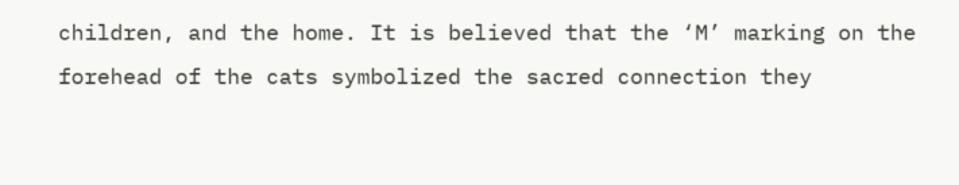children, and the home. It is believed that the ‘M’ marking on the forehead of the cats symbolized the sacred connection they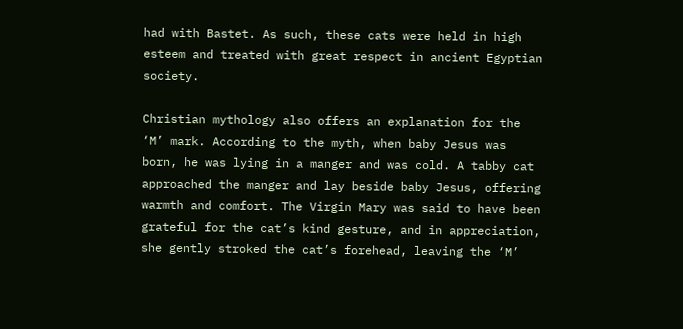had with Bastet. As such, these cats were held in high esteem and treated with great respect in ancient Egyptian society.

Christian mythology also offers an explanation for the ‘M’ mark. According to the myth, when baby Jesus was born, he was lying in a manger and was cold. A tabby cat approached the manger and lay beside baby Jesus, offering warmth and comfort. The Virgin Mary was said to have been grateful for the cat’s kind gesture, and in appreciation, she gently stroked the cat’s forehead, leaving the ‘M’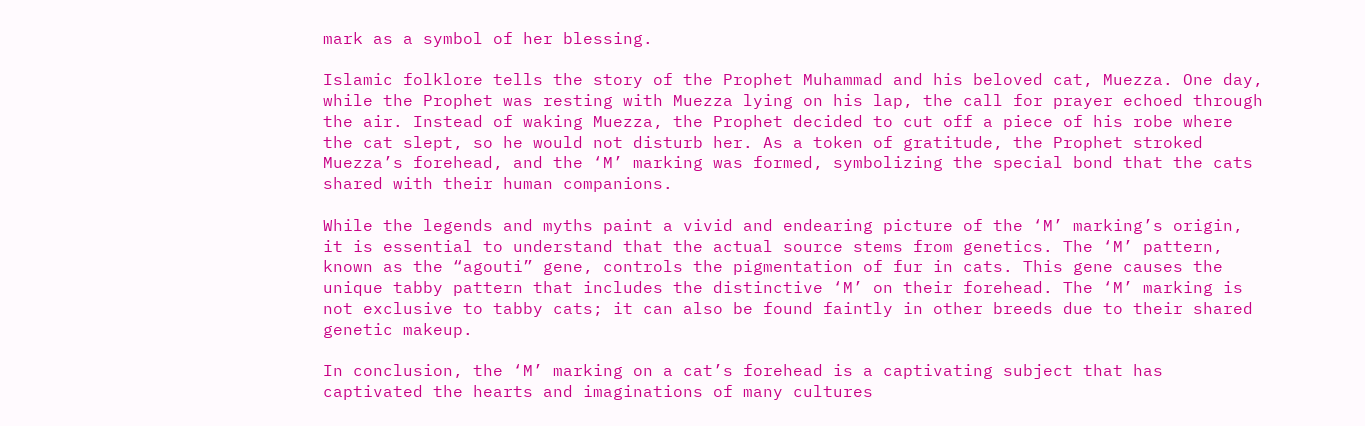mark as a symbol of her blessing.

Islamic folklore tells the story of the Prophet Muhammad and his beloved cat, Muezza. One day, while the Prophet was resting with Muezza lying on his lap, the call for prayer echoed through the air. Instead of waking Muezza, the Prophet decided to cut off a piece of his robe where the cat slept, so he would not disturb her. As a token of gratitude, the Prophet stroked Muezza’s forehead, and the ‘M’ marking was formed, symbolizing the special bond that the cats shared with their human companions.

While the legends and myths paint a vivid and endearing picture of the ‘M’ marking’s origin, it is essential to understand that the actual source stems from genetics. The ‘M’ pattern, known as the “agouti” gene, controls the pigmentation of fur in cats. This gene causes the unique tabby pattern that includes the distinctive ‘M’ on their forehead. The ‘M’ marking is not exclusive to tabby cats; it can also be found faintly in other breeds due to their shared genetic makeup.

In conclusion, the ‘M’ marking on a cat’s forehead is a captivating subject that has captivated the hearts and imaginations of many cultures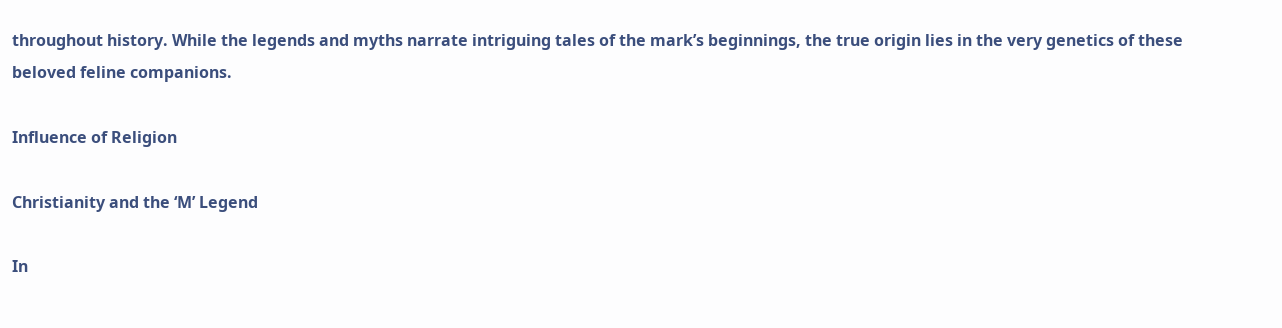throughout history. While the legends and myths narrate intriguing tales of the mark’s beginnings, the true origin lies in the very genetics of these beloved feline companions.

Influence of Religion

Christianity and the ‘M’ Legend

In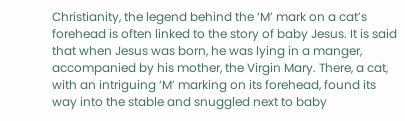Christianity, the legend behind the ‘M’ mark on a cat’s forehead is often linked to the story of baby Jesus. It is said that when Jesus was born, he was lying in a manger, accompanied by his mother, the Virgin Mary. There, a cat, with an intriguing ‘M’ marking on its forehead, found its way into the stable and snuggled next to baby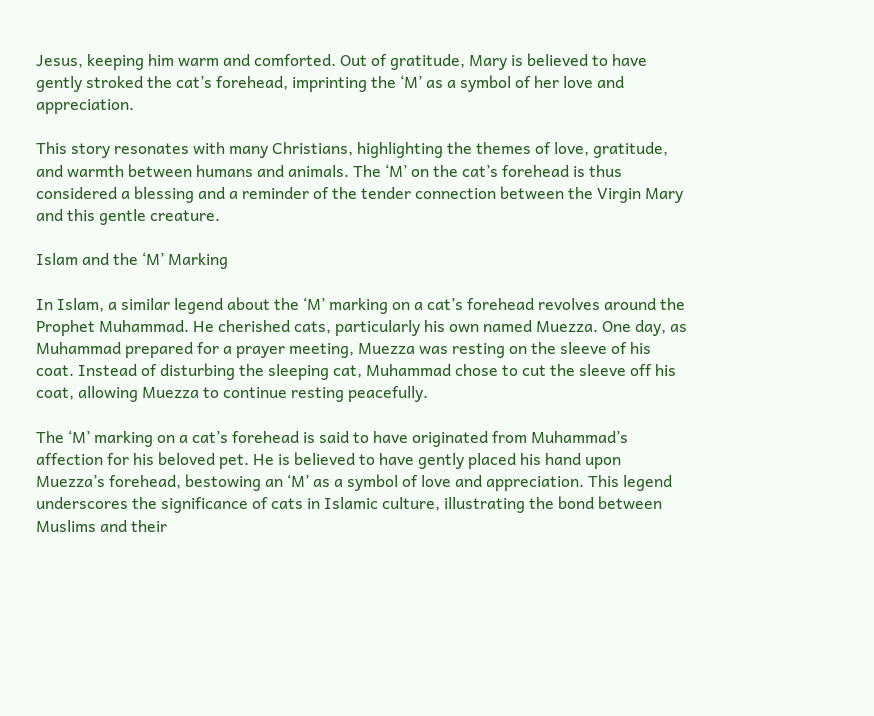Jesus, keeping him warm and comforted. Out of gratitude, Mary is believed to have gently stroked the cat’s forehead, imprinting the ‘M’ as a symbol of her love and appreciation.

This story resonates with many Christians, highlighting the themes of love, gratitude, and warmth between humans and animals. The ‘M’ on the cat’s forehead is thus considered a blessing and a reminder of the tender connection between the Virgin Mary and this gentle creature.

Islam and the ‘M’ Marking

In Islam, a similar legend about the ‘M’ marking on a cat’s forehead revolves around the Prophet Muhammad. He cherished cats, particularly his own named Muezza. One day, as Muhammad prepared for a prayer meeting, Muezza was resting on the sleeve of his coat. Instead of disturbing the sleeping cat, Muhammad chose to cut the sleeve off his coat, allowing Muezza to continue resting peacefully.

The ‘M’ marking on a cat’s forehead is said to have originated from Muhammad’s affection for his beloved pet. He is believed to have gently placed his hand upon Muezza’s forehead, bestowing an ‘M’ as a symbol of love and appreciation. This legend underscores the significance of cats in Islamic culture, illustrating the bond between Muslims and their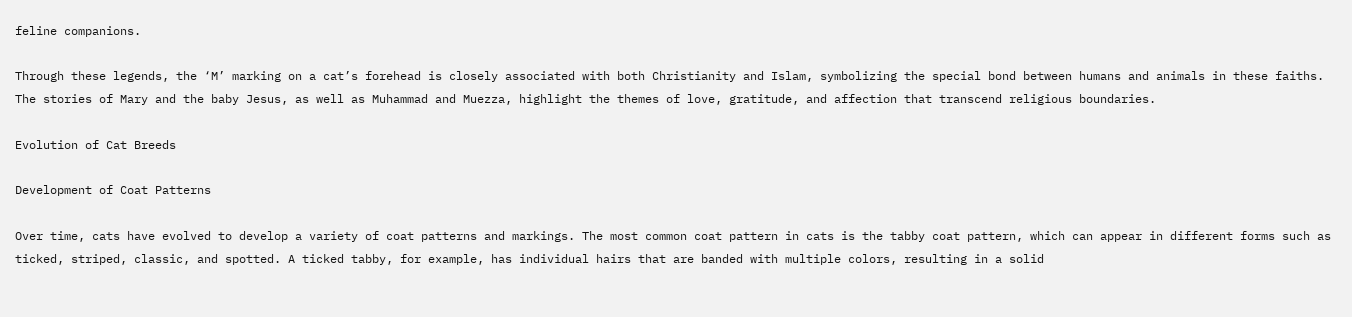feline companions.

Through these legends, the ‘M’ marking on a cat’s forehead is closely associated with both Christianity and Islam, symbolizing the special bond between humans and animals in these faiths. The stories of Mary and the baby Jesus, as well as Muhammad and Muezza, highlight the themes of love, gratitude, and affection that transcend religious boundaries.

Evolution of Cat Breeds

Development of Coat Patterns

Over time, cats have evolved to develop a variety of coat patterns and markings. The most common coat pattern in cats is the tabby coat pattern, which can appear in different forms such as ticked, striped, classic, and spotted. A ticked tabby, for example, has individual hairs that are banded with multiple colors, resulting in a solid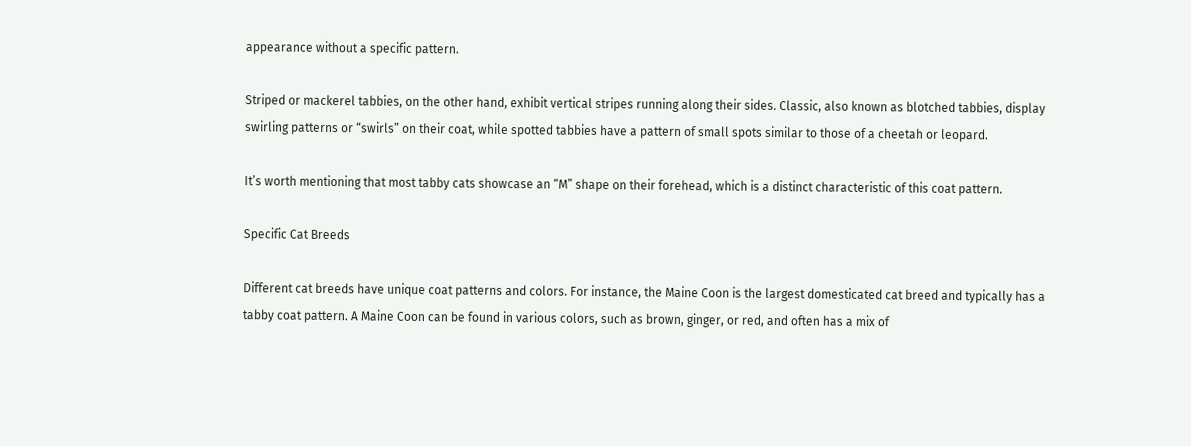appearance without a specific pattern.

Striped or mackerel tabbies, on the other hand, exhibit vertical stripes running along their sides. Classic, also known as blotched tabbies, display swirling patterns or “swirls” on their coat, while spotted tabbies have a pattern of small spots similar to those of a cheetah or leopard.

It’s worth mentioning that most tabby cats showcase an “M” shape on their forehead, which is a distinct characteristic of this coat pattern.

Specific Cat Breeds

Different cat breeds have unique coat patterns and colors. For instance, the Maine Coon is the largest domesticated cat breed and typically has a tabby coat pattern. A Maine Coon can be found in various colors, such as brown, ginger, or red, and often has a mix of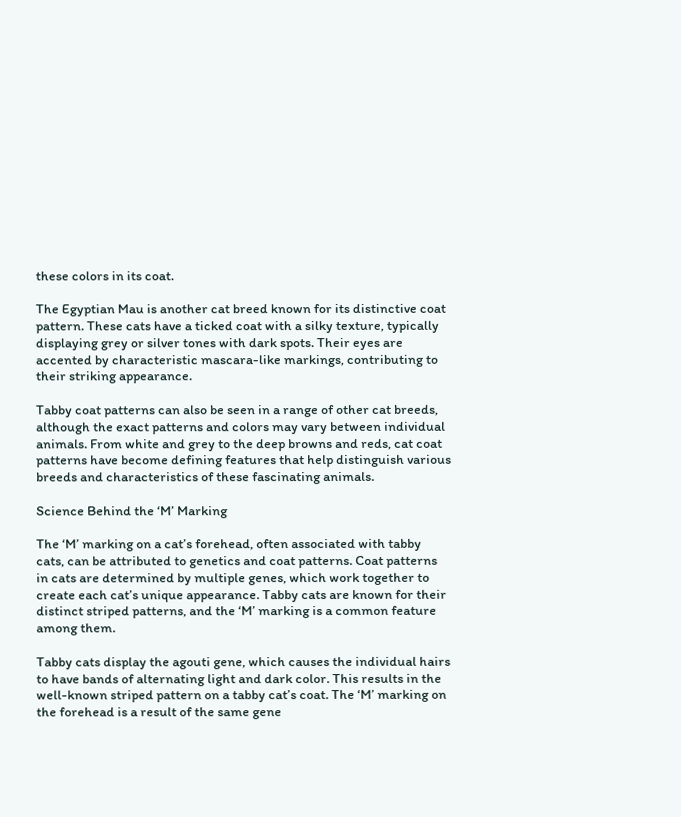these colors in its coat.

The Egyptian Mau is another cat breed known for its distinctive coat pattern. These cats have a ticked coat with a silky texture, typically displaying grey or silver tones with dark spots. Their eyes are accented by characteristic mascara-like markings, contributing to their striking appearance.

Tabby coat patterns can also be seen in a range of other cat breeds, although the exact patterns and colors may vary between individual animals. From white and grey to the deep browns and reds, cat coat patterns have become defining features that help distinguish various breeds and characteristics of these fascinating animals.

Science Behind the ‘M’ Marking

The ‘M’ marking on a cat’s forehead, often associated with tabby cats, can be attributed to genetics and coat patterns. Coat patterns in cats are determined by multiple genes, which work together to create each cat’s unique appearance. Tabby cats are known for their distinct striped patterns, and the ‘M’ marking is a common feature among them.

Tabby cats display the agouti gene, which causes the individual hairs to have bands of alternating light and dark color. This results in the well-known striped pattern on a tabby cat’s coat. The ‘M’ marking on the forehead is a result of the same gene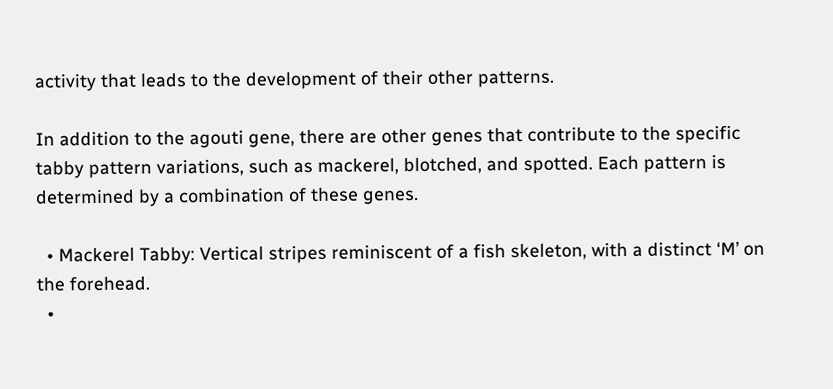activity that leads to the development of their other patterns.

In addition to the agouti gene, there are other genes that contribute to the specific tabby pattern variations, such as mackerel, blotched, and spotted. Each pattern is determined by a combination of these genes.

  • Mackerel Tabby: Vertical stripes reminiscent of a fish skeleton, with a distinct ‘M’ on the forehead.
  •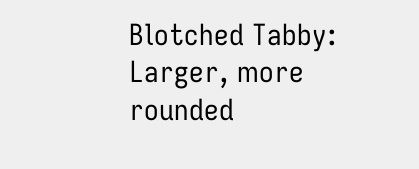Blotched Tabby: Larger, more rounded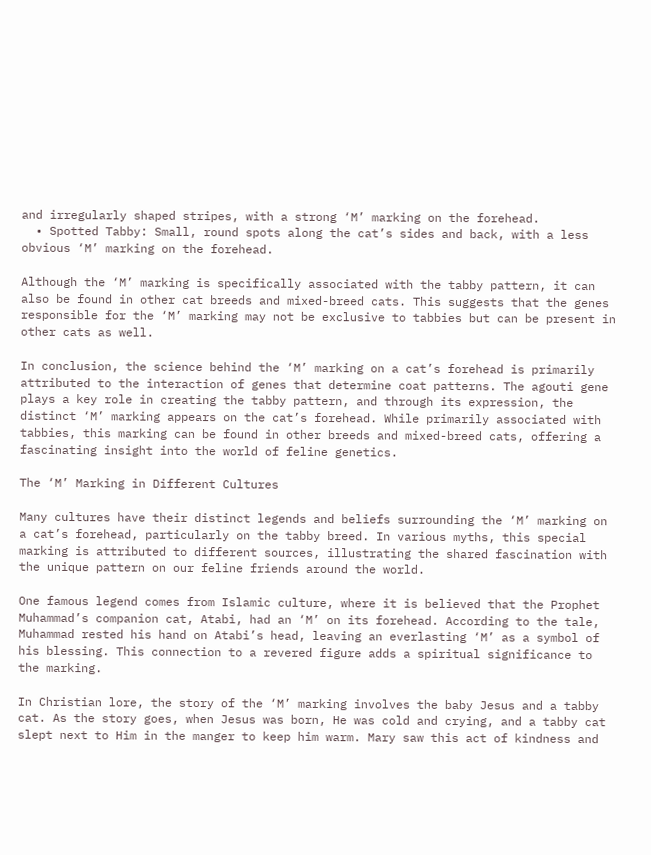and irregularly shaped stripes, with a strong ‘M’ marking on the forehead.
  • Spotted Tabby: Small, round spots along the cat’s sides and back, with a less obvious ‘M’ marking on the forehead.

Although the ‘M’ marking is specifically associated with the tabby pattern, it can also be found in other cat breeds and mixed-breed cats. This suggests that the genes responsible for the ‘M’ marking may not be exclusive to tabbies but can be present in other cats as well.

In conclusion, the science behind the ‘M’ marking on a cat’s forehead is primarily attributed to the interaction of genes that determine coat patterns. The agouti gene plays a key role in creating the tabby pattern, and through its expression, the distinct ‘M’ marking appears on the cat’s forehead. While primarily associated with tabbies, this marking can be found in other breeds and mixed-breed cats, offering a fascinating insight into the world of feline genetics.

The ‘M’ Marking in Different Cultures

Many cultures have their distinct legends and beliefs surrounding the ‘M’ marking on a cat’s forehead, particularly on the tabby breed. In various myths, this special marking is attributed to different sources, illustrating the shared fascination with the unique pattern on our feline friends around the world.

One famous legend comes from Islamic culture, where it is believed that the Prophet Muhammad’s companion cat, Atabi, had an ‘M’ on its forehead. According to the tale, Muhammad rested his hand on Atabi’s head, leaving an everlasting ‘M’ as a symbol of his blessing. This connection to a revered figure adds a spiritual significance to the marking.

In Christian lore, the story of the ‘M’ marking involves the baby Jesus and a tabby cat. As the story goes, when Jesus was born, He was cold and crying, and a tabby cat slept next to Him in the manger to keep him warm. Mary saw this act of kindness and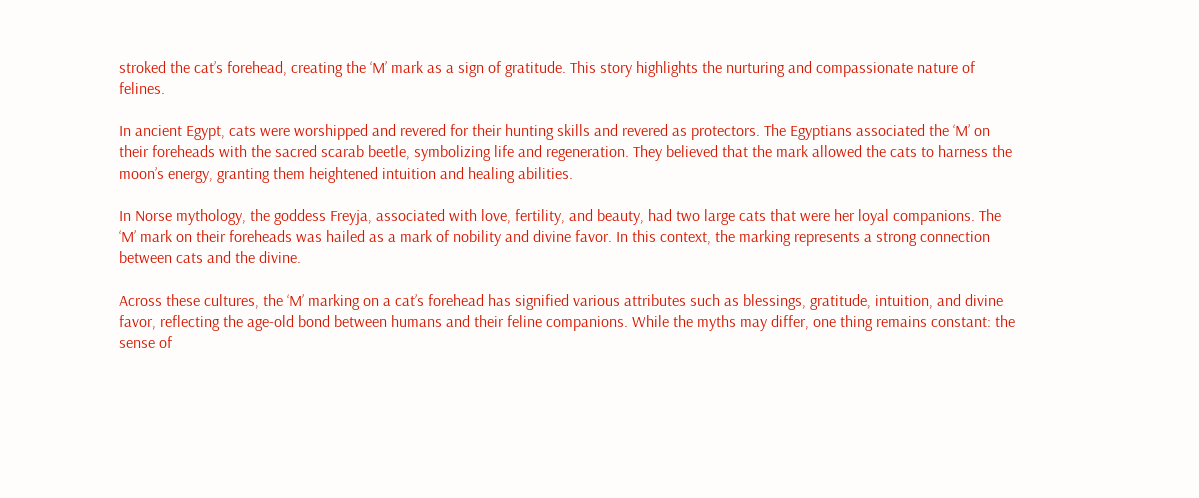stroked the cat’s forehead, creating the ‘M’ mark as a sign of gratitude. This story highlights the nurturing and compassionate nature of felines.

In ancient Egypt, cats were worshipped and revered for their hunting skills and revered as protectors. The Egyptians associated the ‘M’ on their foreheads with the sacred scarab beetle, symbolizing life and regeneration. They believed that the mark allowed the cats to harness the moon’s energy, granting them heightened intuition and healing abilities.

In Norse mythology, the goddess Freyja, associated with love, fertility, and beauty, had two large cats that were her loyal companions. The ‘M’ mark on their foreheads was hailed as a mark of nobility and divine favor. In this context, the marking represents a strong connection between cats and the divine.

Across these cultures, the ‘M’ marking on a cat’s forehead has signified various attributes such as blessings, gratitude, intuition, and divine favor, reflecting the age-old bond between humans and their feline companions. While the myths may differ, one thing remains constant: the sense of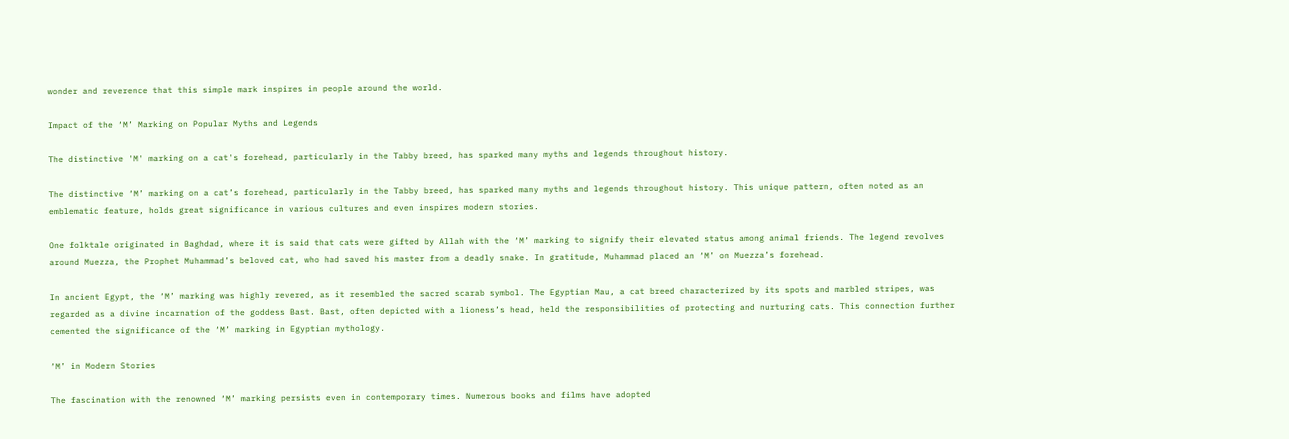wonder and reverence that this simple mark inspires in people around the world.

Impact of the ‘M’ Marking on Popular Myths and Legends

The distinctive 'M' marking on a cat's forehead, particularly in the Tabby breed, has sparked many myths and legends throughout history.

The distinctive ‘M’ marking on a cat’s forehead, particularly in the Tabby breed, has sparked many myths and legends throughout history. This unique pattern, often noted as an emblematic feature, holds great significance in various cultures and even inspires modern stories.

One folktale originated in Baghdad, where it is said that cats were gifted by Allah with the ‘M’ marking to signify their elevated status among animal friends. The legend revolves around Muezza, the Prophet Muhammad’s beloved cat, who had saved his master from a deadly snake. In gratitude, Muhammad placed an ‘M’ on Muezza’s forehead.

In ancient Egypt, the ‘M’ marking was highly revered, as it resembled the sacred scarab symbol. The Egyptian Mau, a cat breed characterized by its spots and marbled stripes, was regarded as a divine incarnation of the goddess Bast. Bast, often depicted with a lioness’s head, held the responsibilities of protecting and nurturing cats. This connection further cemented the significance of the ‘M’ marking in Egyptian mythology.

‘M’ in Modern Stories

The fascination with the renowned ‘M’ marking persists even in contemporary times. Numerous books and films have adopted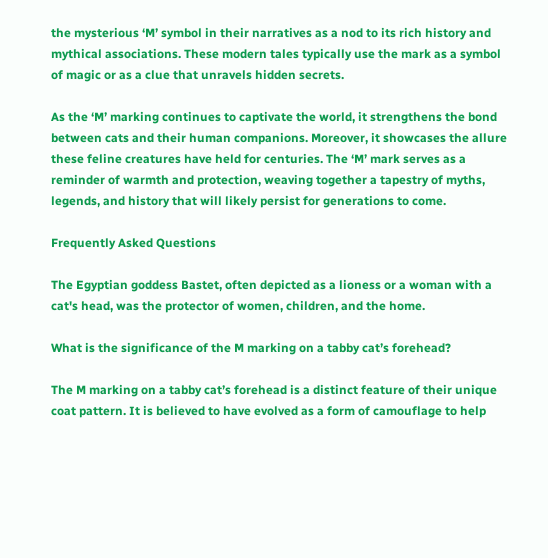the mysterious ‘M’ symbol in their narratives as a nod to its rich history and mythical associations. These modern tales typically use the mark as a symbol of magic or as a clue that unravels hidden secrets.

As the ‘M’ marking continues to captivate the world, it strengthens the bond between cats and their human companions. Moreover, it showcases the allure these feline creatures have held for centuries. The ‘M’ mark serves as a reminder of warmth and protection, weaving together a tapestry of myths, legends, and history that will likely persist for generations to come.

Frequently Asked Questions

The Egyptian goddess Bastet, often depicted as a lioness or a woman with a cat's head, was the protector of women, children, and the home.

What is the significance of the M marking on a tabby cat’s forehead?

The M marking on a tabby cat’s forehead is a distinct feature of their unique coat pattern. It is believed to have evolved as a form of camouflage to help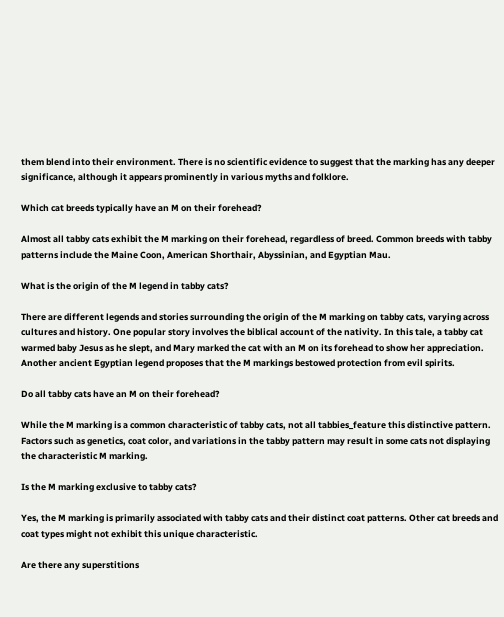them blend into their environment. There is no scientific evidence to suggest that the marking has any deeper significance, although it appears prominently in various myths and folklore.

Which cat breeds typically have an M on their forehead?

Almost all tabby cats exhibit the M marking on their forehead, regardless of breed. Common breeds with tabby patterns include the Maine Coon, American Shorthair, Abyssinian, and Egyptian Mau.

What is the origin of the M legend in tabby cats?

There are different legends and stories surrounding the origin of the M marking on tabby cats, varying across cultures and history. One popular story involves the biblical account of the nativity. In this tale, a tabby cat warmed baby Jesus as he slept, and Mary marked the cat with an M on its forehead to show her appreciation. Another ancient Egyptian legend proposes that the M markings bestowed protection from evil spirits.

Do all tabby cats have an M on their forehead?

While the M marking is a common characteristic of tabby cats, not all tabbies_feature this distinctive pattern. Factors such as genetics, coat color, and variations in the tabby pattern may result in some cats not displaying the characteristic M marking.

Is the M marking exclusive to tabby cats?

Yes, the M marking is primarily associated with tabby cats and their distinct coat patterns. Other cat breeds and coat types might not exhibit this unique characteristic.

Are there any superstitions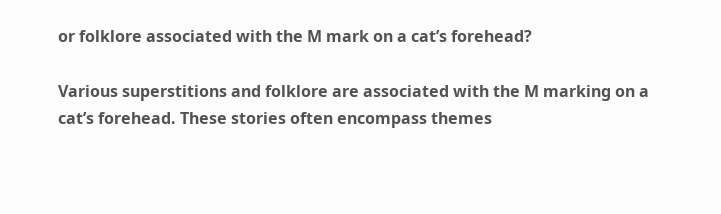or folklore associated with the M mark on a cat’s forehead?

Various superstitions and folklore are associated with the M marking on a cat’s forehead. These stories often encompass themes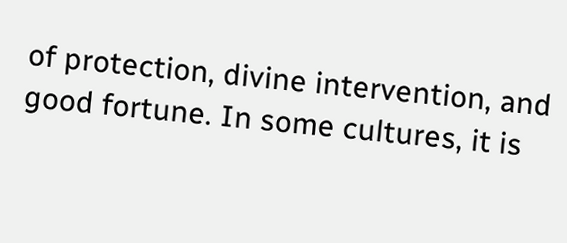of protection, divine intervention, and good fortune. In some cultures, it is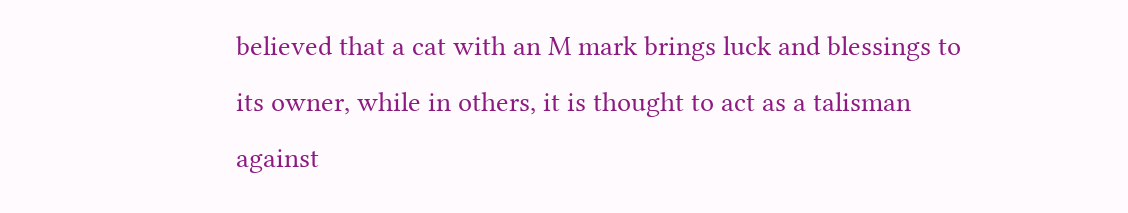believed that a cat with an M mark brings luck and blessings to its owner, while in others, it is thought to act as a talisman against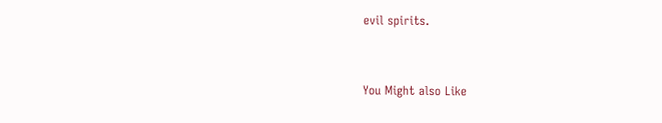evil spirits.


You Might also Like